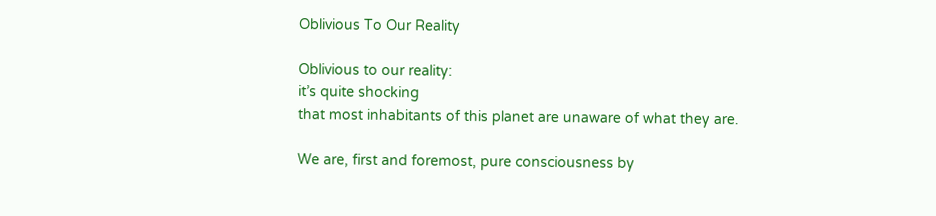Oblivious To Our Reality

Oblivious to our reality:
it’s quite shocking
that most inhabitants of this planet are unaware of what they are.

We are, first and foremost, pure consciousness by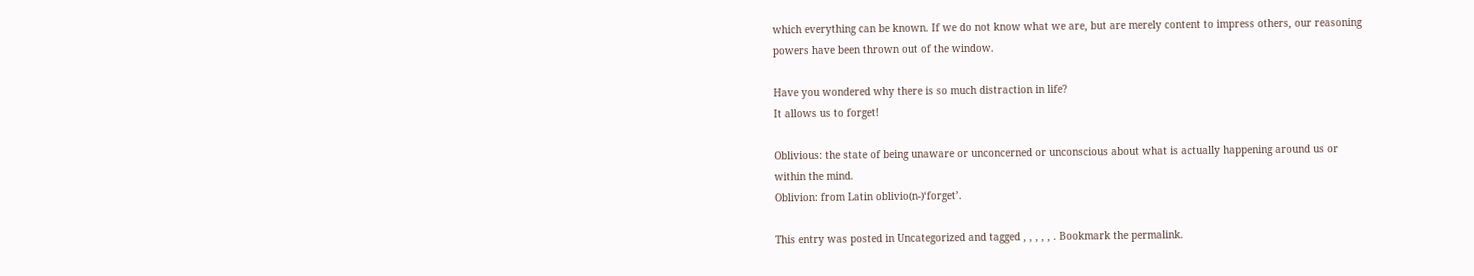which everything can be known. If we do not know what we are, but are merely content to impress others, our reasoning powers have been thrown out of the window.

Have you wondered why there is so much distraction in life?
It allows us to forget!

Oblivious: the state of being unaware or unconcerned or unconscious about what is actually happening around us or within the mind.
Oblivion: from Latin oblivio(n-)‘forget’.

This entry was posted in Uncategorized and tagged , , , , , . Bookmark the permalink.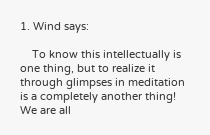1. Wind says:

    To know this intellectually is one thing, but to realize it through glimpses in meditation is a completely another thing! We are all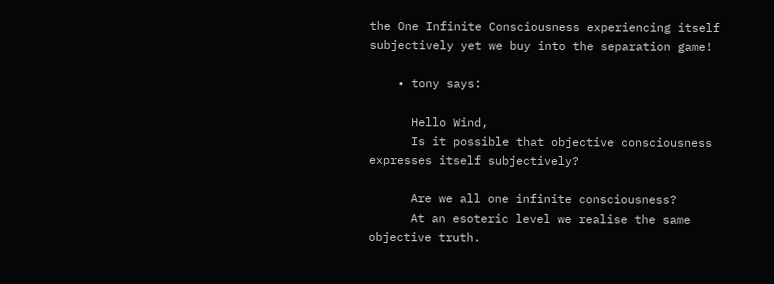the One Infinite Consciousness experiencing itself subjectively yet we buy into the separation game!

    • tony says:

      Hello Wind,
      Is it possible that objective consciousness expresses itself subjectively?

      Are we all one infinite consciousness?
      At an esoteric level we realise the same objective truth.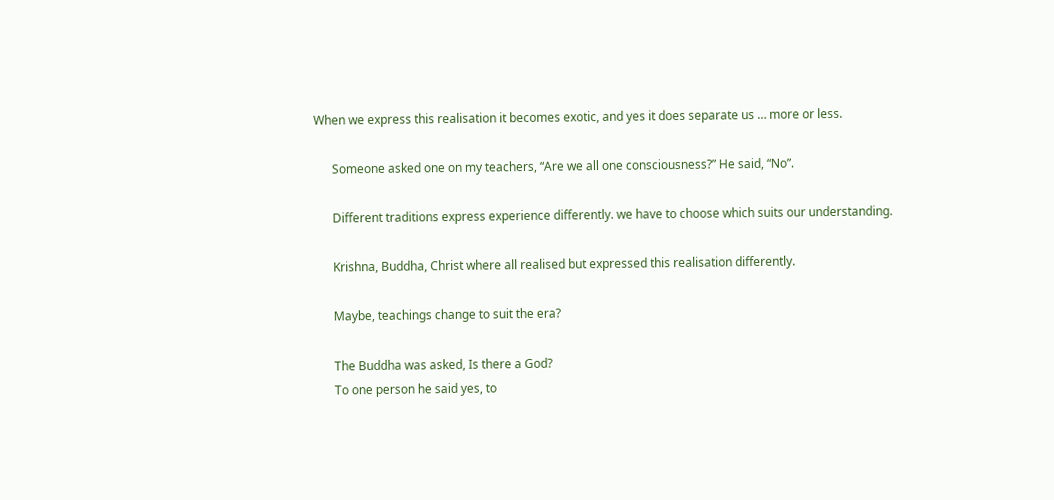When we express this realisation it becomes exotic, and yes it does separate us … more or less.

      Someone asked one on my teachers, “Are we all one consciousness?” He said, “No”.

      Different traditions express experience differently. we have to choose which suits our understanding.

      Krishna, Buddha, Christ where all realised but expressed this realisation differently.

      Maybe, teachings change to suit the era?

      The Buddha was asked, Is there a God?
      To one person he said yes, to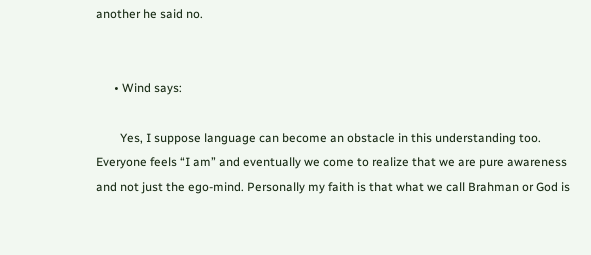another he said no.


      • Wind says:

        Yes, I suppose language can become an obstacle in this understanding too. Everyone feels “I am” and eventually we come to realize that we are pure awareness and not just the ego-mind. Personally my faith is that what we call Brahman or God is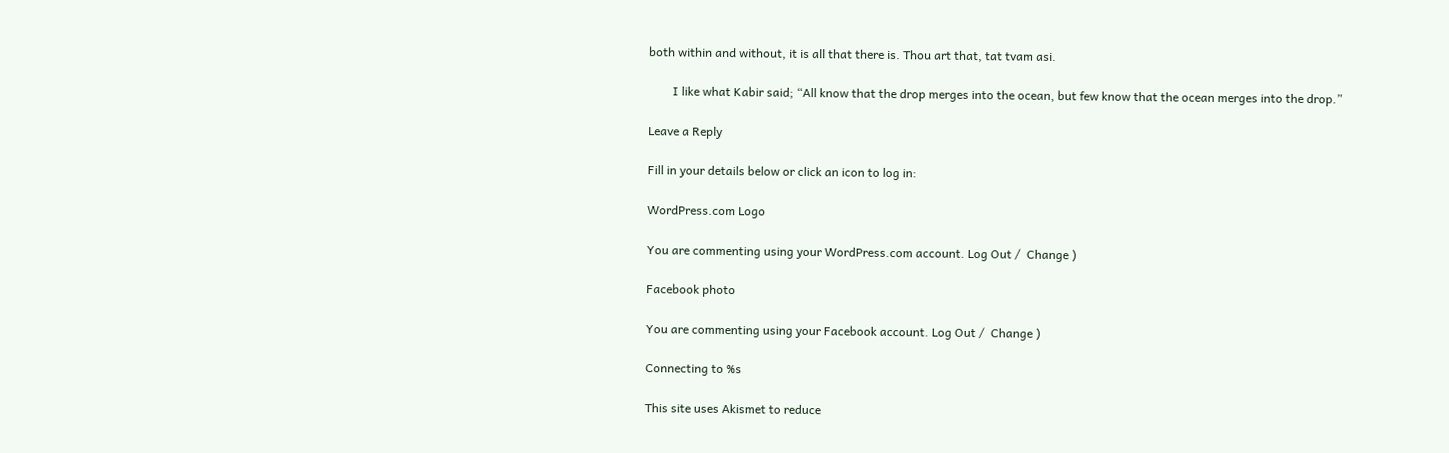both within and without, it is all that there is. Thou art that, tat tvam asi.

        I like what Kabir said; “All know that the drop merges into the ocean, but few know that the ocean merges into the drop.”

Leave a Reply

Fill in your details below or click an icon to log in:

WordPress.com Logo

You are commenting using your WordPress.com account. Log Out /  Change )

Facebook photo

You are commenting using your Facebook account. Log Out /  Change )

Connecting to %s

This site uses Akismet to reduce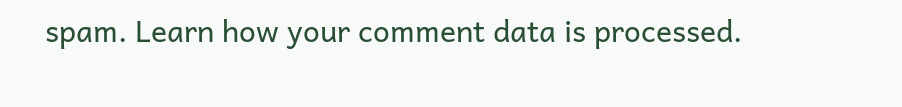spam. Learn how your comment data is processed.